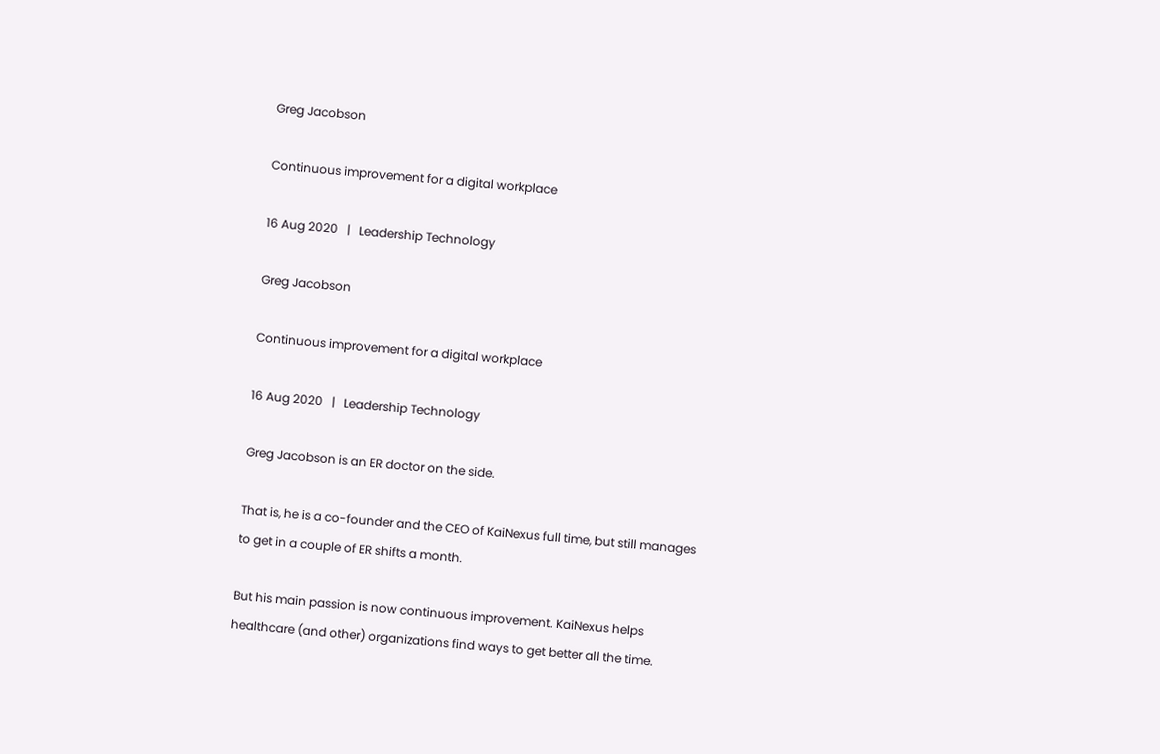Greg Jacobson

Continuous improvement for a digital workplace

16 Aug 2020   |   Leadership Technology

Greg Jacobson

Continuous improvement for a digital workplace

16 Aug 2020   |   Leadership Technology

Greg Jacobson is an ER doctor on the side.

That is, he is a co-founder and the CEO of KaiNexus full time, but still manages to get in a couple of ER shifts a month.

But his main passion is now continuous improvement. KaiNexus helps healthcare (and other) organizations find ways to get better all the time.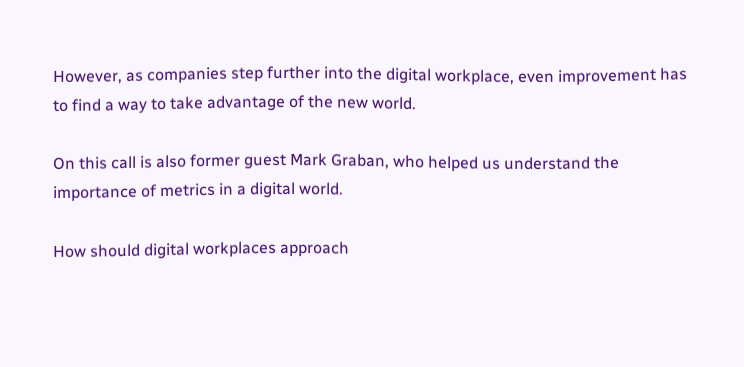However, as companies step further into the digital workplace, even improvement has to find a way to take advantage of the new world.

On this call is also former guest Mark Graban, who helped us understand the importance of metrics in a digital world.

How should digital workplaces approach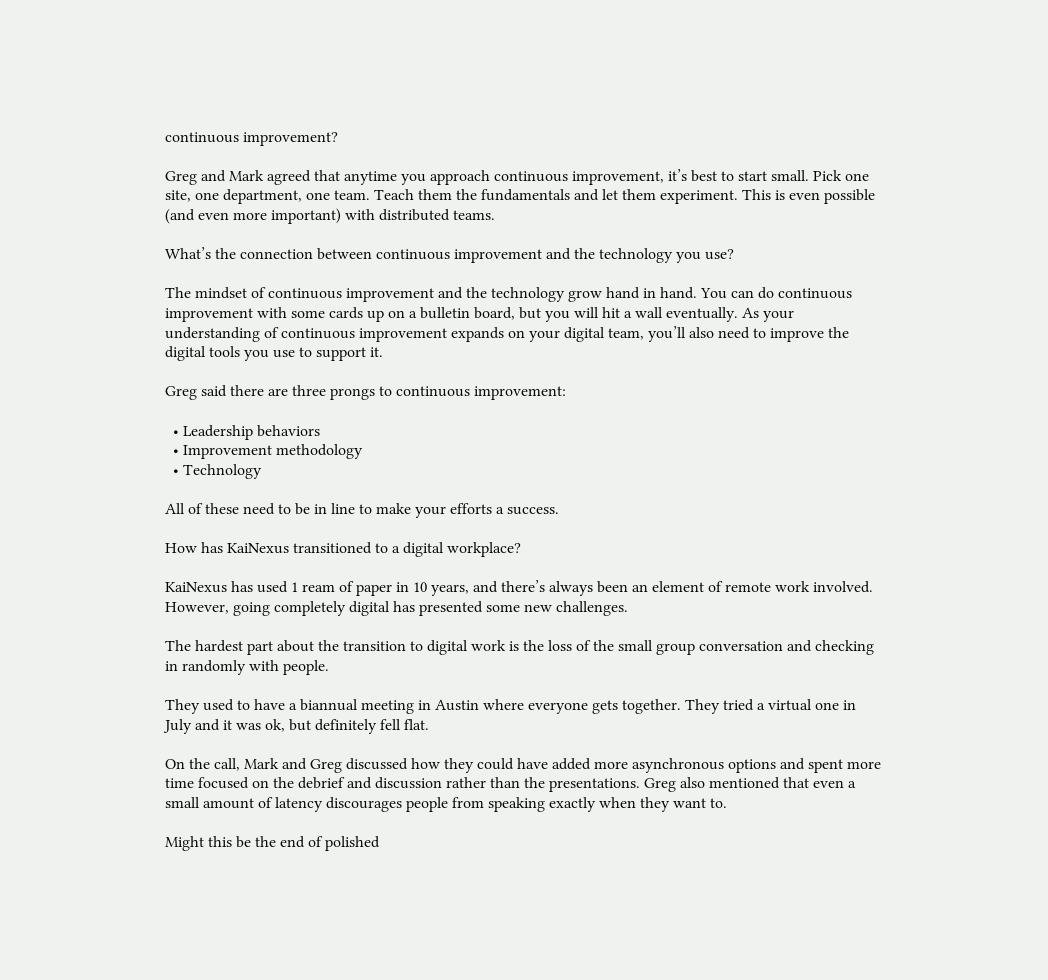continuous improvement?

Greg and Mark agreed that anytime you approach continuous improvement, it’s best to start small. Pick one site, one department, one team. Teach them the fundamentals and let them experiment. This is even possible (and even more important) with distributed teams.

What’s the connection between continuous improvement and the technology you use?

The mindset of continuous improvement and the technology grow hand in hand. You can do continuous improvement with some cards up on a bulletin board, but you will hit a wall eventually. As your understanding of continuous improvement expands on your digital team, you’ll also need to improve the digital tools you use to support it.

Greg said there are three prongs to continuous improvement:

  • Leadership behaviors
  • Improvement methodology
  • Technology

All of these need to be in line to make your efforts a success.

How has KaiNexus transitioned to a digital workplace?

KaiNexus has used 1 ream of paper in 10 years, and there’s always been an element of remote work involved. However, going completely digital has presented some new challenges.

The hardest part about the transition to digital work is the loss of the small group conversation and checking in randomly with people.

They used to have a biannual meeting in Austin where everyone gets together. They tried a virtual one in July and it was ok, but definitely fell flat.

On the call, Mark and Greg discussed how they could have added more asynchronous options and spent more time focused on the debrief and discussion rather than the presentations. Greg also mentioned that even a small amount of latency discourages people from speaking exactly when they want to.

Might this be the end of polished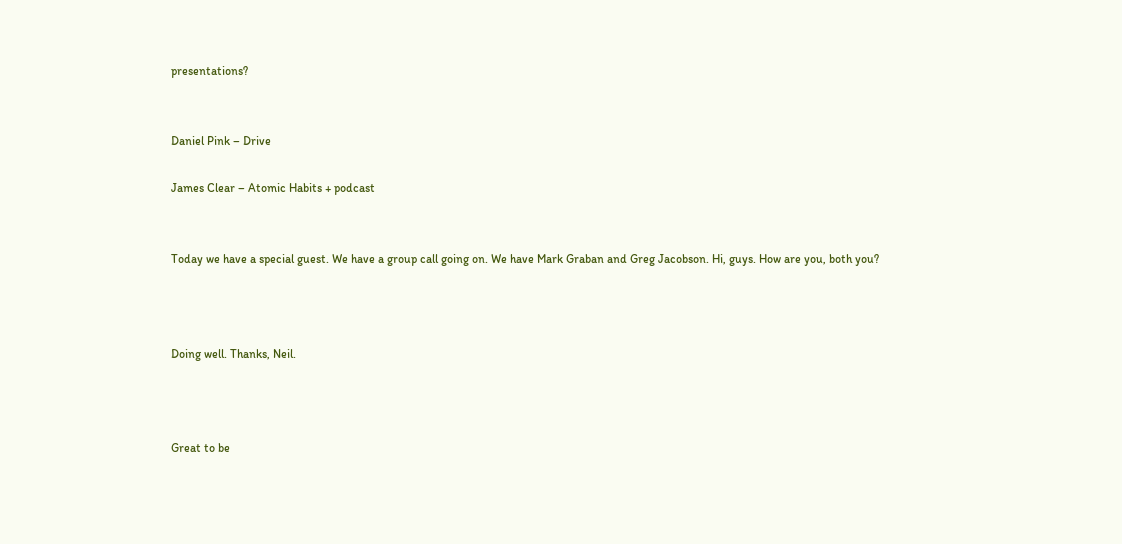presentations?


Daniel Pink – Drive

James Clear – Atomic Habits + podcast


Today we have a special guest. We have a group call going on. We have Mark Graban and Greg Jacobson. Hi, guys. How are you, both you?



Doing well. Thanks, Neil.



Great to be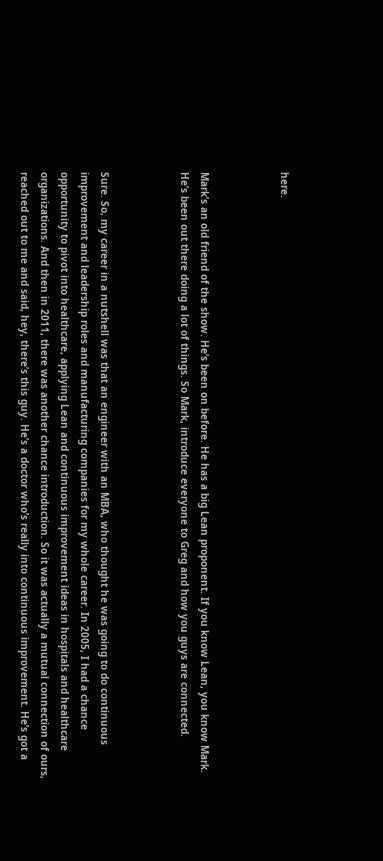here.



Mark’s an old friend of the show. He’s been on before. He has a big Lean proponent. If you know Lean, you know Mark. He’s been out there doing a lot of things. So Mark, introduce everyone to Greg and how you guys are connected.



Sure. So, my career in a nutshell was that an engineer with an MBA, who thought he was going to do continuous improvement and leadership roles and manufacturing companies for my whole career. In 2005, I had a chance opportunity to pivot into healthcare, applying Lean and continuous improvement ideas in hospitals and healthcare organizations. And then in 2011, there was another chance introduction. So it was actually a mutual connection of ours, reached out to me and said, hey, there’s this guy. He’s a doctor who’s really into continuous improvement. He’s got a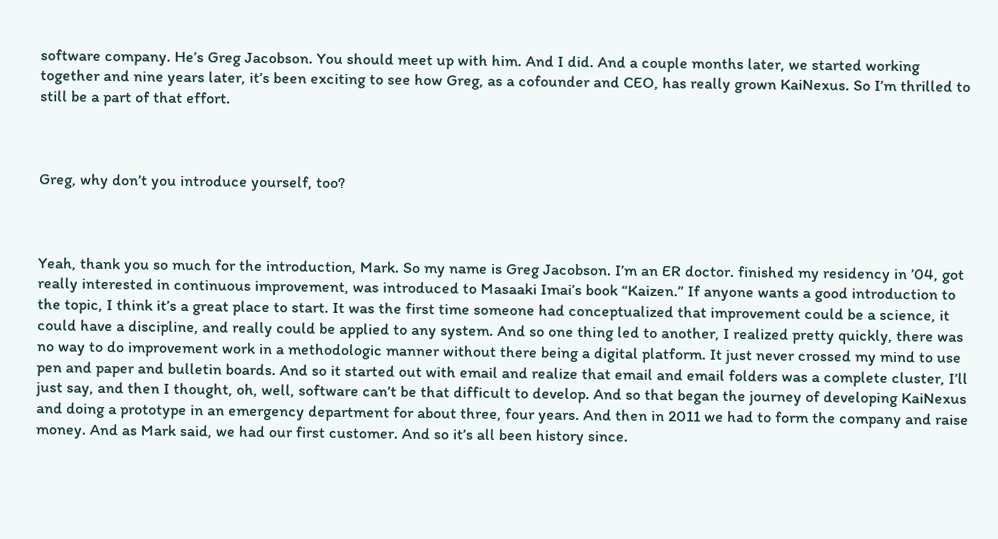software company. He’s Greg Jacobson. You should meet up with him. And I did. And a couple months later, we started working together and nine years later, it’s been exciting to see how Greg, as a cofounder and CEO, has really grown KaiNexus. So I’m thrilled to still be a part of that effort.



Greg, why don’t you introduce yourself, too?



Yeah, thank you so much for the introduction, Mark. So my name is Greg Jacobson. I’m an ER doctor. finished my residency in ’04, got really interested in continuous improvement, was introduced to Masaaki Imai’s book “Kaizen.” If anyone wants a good introduction to the topic, I think it’s a great place to start. It was the first time someone had conceptualized that improvement could be a science, it could have a discipline, and really could be applied to any system. And so one thing led to another, I realized pretty quickly, there was no way to do improvement work in a methodologic manner without there being a digital platform. It just never crossed my mind to use pen and paper and bulletin boards. And so it started out with email and realize that email and email folders was a complete cluster, I’ll just say, and then I thought, oh, well, software can’t be that difficult to develop. And so that began the journey of developing KaiNexus and doing a prototype in an emergency department for about three, four years. And then in 2011 we had to form the company and raise money. And as Mark said, we had our first customer. And so it’s all been history since.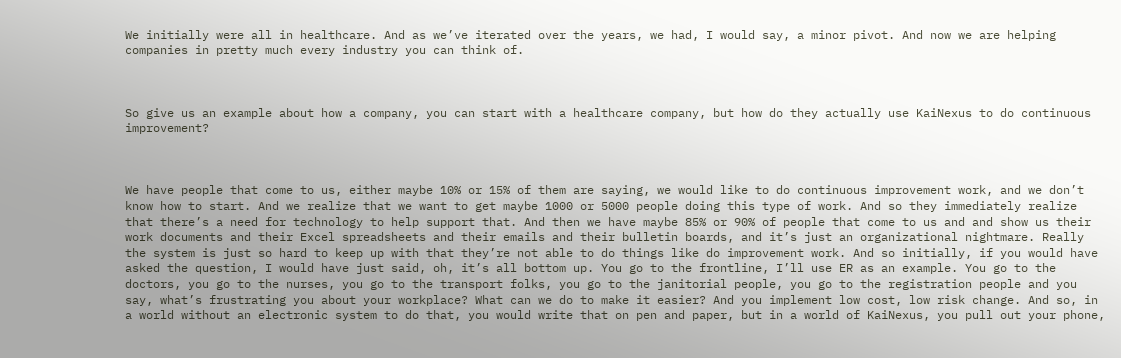We initially were all in healthcare. And as we’ve iterated over the years, we had, I would say, a minor pivot. And now we are helping companies in pretty much every industry you can think of.



So give us an example about how a company, you can start with a healthcare company, but how do they actually use KaiNexus to do continuous improvement?



We have people that come to us, either maybe 10% or 15% of them are saying, we would like to do continuous improvement work, and we don’t know how to start. And we realize that we want to get maybe 1000 or 5000 people doing this type of work. And so they immediately realize that there’s a need for technology to help support that. And then we have maybe 85% or 90% of people that come to us and and show us their work documents and their Excel spreadsheets and their emails and their bulletin boards, and it’s just an organizational nightmare. Really the system is just so hard to keep up with that they’re not able to do things like do improvement work. And so initially, if you would have asked the question, I would have just said, oh, it’s all bottom up. You go to the frontline, I’ll use ER as an example. You go to the doctors, you go to the nurses, you go to the transport folks, you go to the janitorial people, you go to the registration people and you say, what’s frustrating you about your workplace? What can we do to make it easier? And you implement low cost, low risk change. And so, in a world without an electronic system to do that, you would write that on pen and paper, but in a world of KaiNexus, you pull out your phone,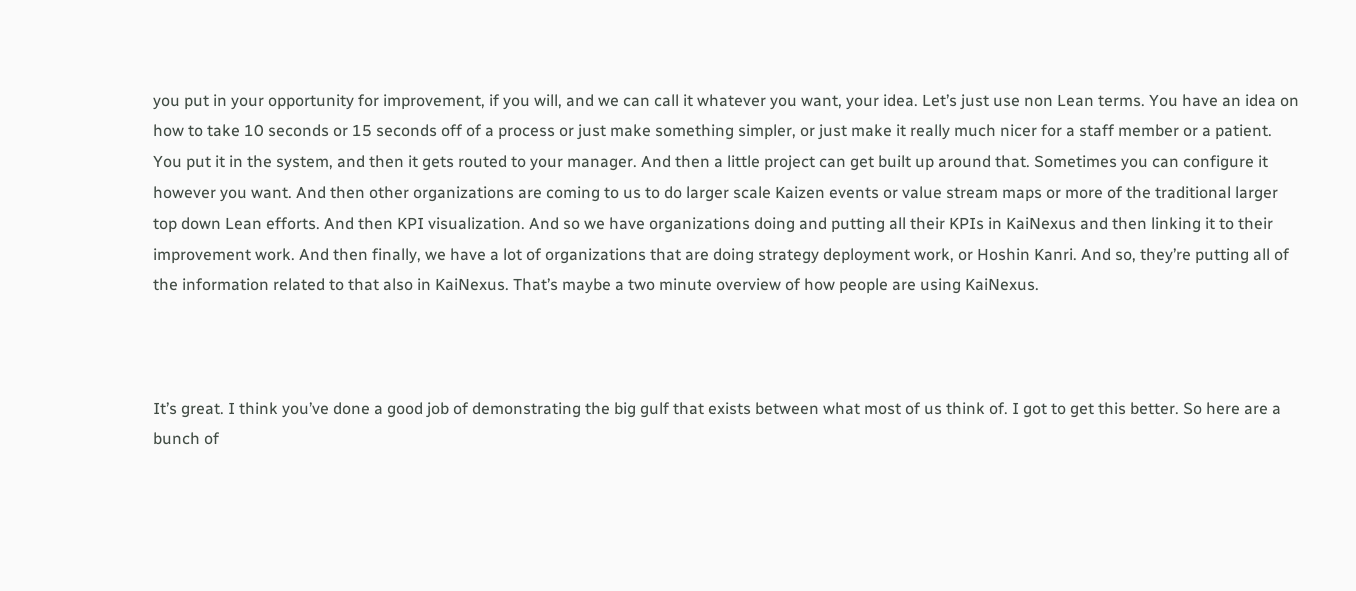you put in your opportunity for improvement, if you will, and we can call it whatever you want, your idea. Let’s just use non Lean terms. You have an idea on how to take 10 seconds or 15 seconds off of a process or just make something simpler, or just make it really much nicer for a staff member or a patient. You put it in the system, and then it gets routed to your manager. And then a little project can get built up around that. Sometimes you can configure it however you want. And then other organizations are coming to us to do larger scale Kaizen events or value stream maps or more of the traditional larger top down Lean efforts. And then KPI visualization. And so we have organizations doing and putting all their KPIs in KaiNexus and then linking it to their improvement work. And then finally, we have a lot of organizations that are doing strategy deployment work, or Hoshin Kanri. And so, they’re putting all of the information related to that also in KaiNexus. That’s maybe a two minute overview of how people are using KaiNexus.



It’s great. I think you’ve done a good job of demonstrating the big gulf that exists between what most of us think of. I got to get this better. So here are a bunch of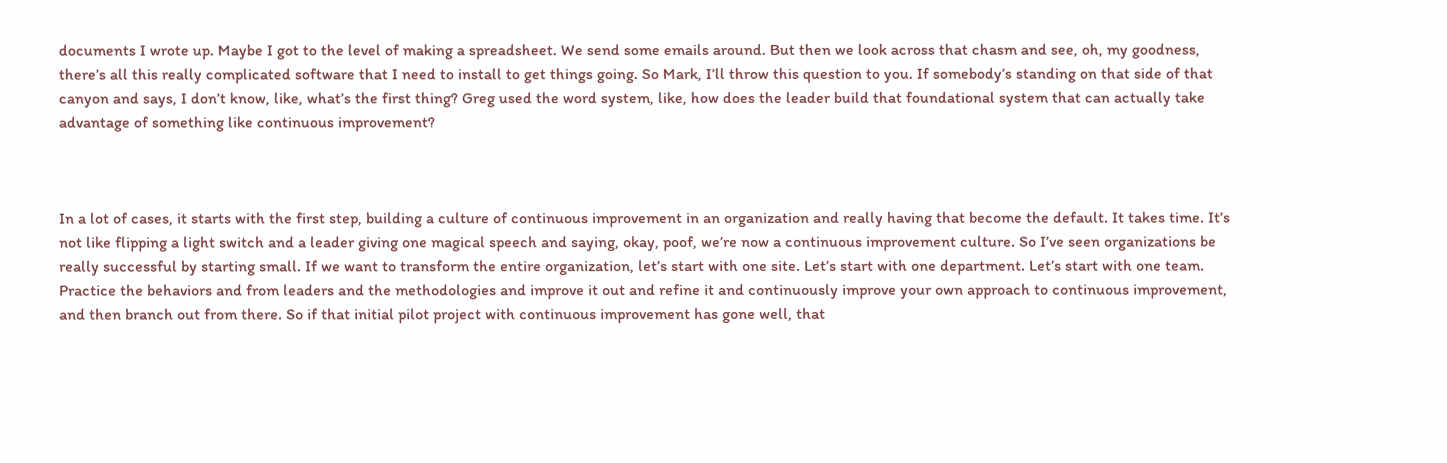documents I wrote up. Maybe I got to the level of making a spreadsheet. We send some emails around. But then we look across that chasm and see, oh, my goodness, there’s all this really complicated software that I need to install to get things going. So Mark, I’ll throw this question to you. If somebody’s standing on that side of that canyon and says, I don’t know, like, what’s the first thing? Greg used the word system, like, how does the leader build that foundational system that can actually take advantage of something like continuous improvement?



In a lot of cases, it starts with the first step, building a culture of continuous improvement in an organization and really having that become the default. It takes time. It’s not like flipping a light switch and a leader giving one magical speech and saying, okay, poof, we’re now a continuous improvement culture. So I’ve seen organizations be really successful by starting small. If we want to transform the entire organization, let’s start with one site. Let’s start with one department. Let’s start with one team. Practice the behaviors and from leaders and the methodologies and improve it out and refine it and continuously improve your own approach to continuous improvement, and then branch out from there. So if that initial pilot project with continuous improvement has gone well, that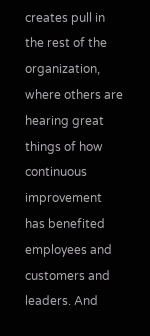creates pull in the rest of the organization, where others are hearing great things of how continuous improvement has benefited employees and customers and leaders. And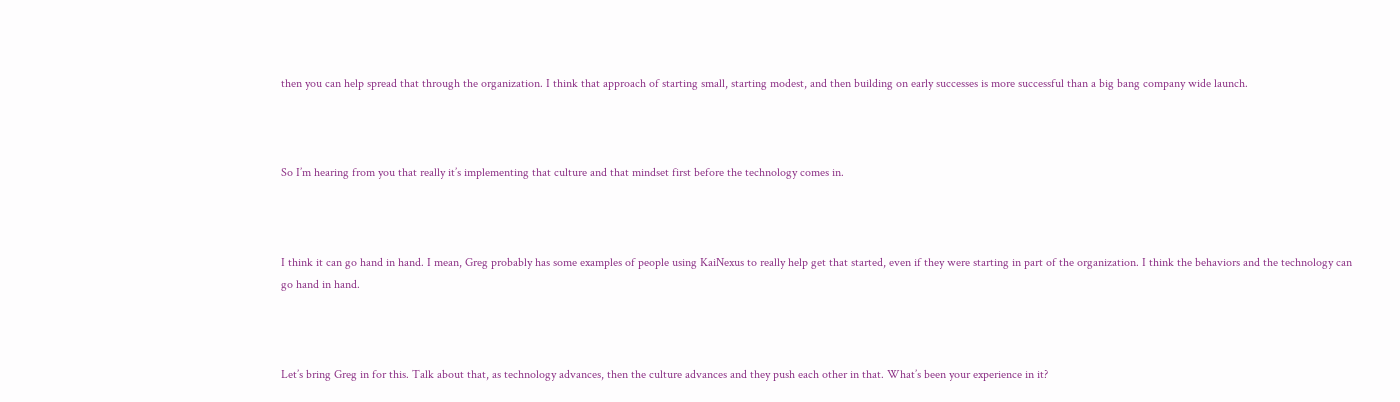then you can help spread that through the organization. I think that approach of starting small, starting modest, and then building on early successes is more successful than a big bang company wide launch.



So I’m hearing from you that really it’s implementing that culture and that mindset first before the technology comes in.



I think it can go hand in hand. I mean, Greg probably has some examples of people using KaiNexus to really help get that started, even if they were starting in part of the organization. I think the behaviors and the technology can go hand in hand.



Let’s bring Greg in for this. Talk about that, as technology advances, then the culture advances and they push each other in that. What’s been your experience in it?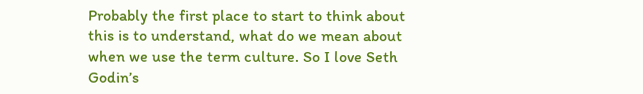Probably the first place to start to think about this is to understand, what do we mean about when we use the term culture. So I love Seth Godin’s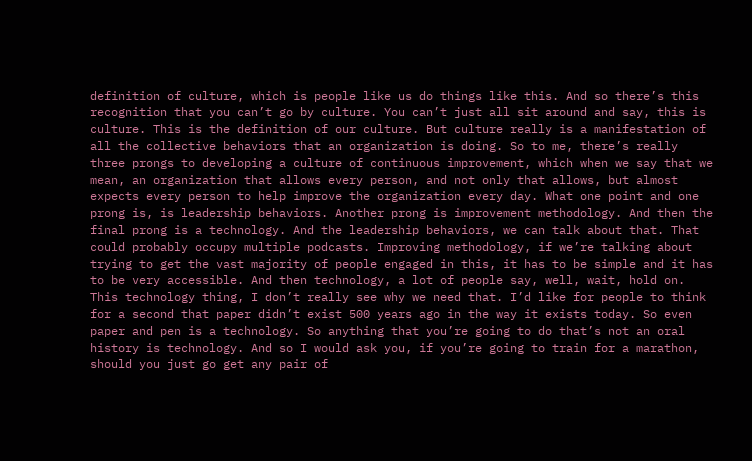definition of culture, which is people like us do things like this. And so there’s this recognition that you can’t go by culture. You can’t just all sit around and say, this is culture. This is the definition of our culture. But culture really is a manifestation of all the collective behaviors that an organization is doing. So to me, there’s really three prongs to developing a culture of continuous improvement, which when we say that we mean, an organization that allows every person, and not only that allows, but almost expects every person to help improve the organization every day. What one point and one prong is, is leadership behaviors. Another prong is improvement methodology. And then the final prong is a technology. And the leadership behaviors, we can talk about that. That could probably occupy multiple podcasts. Improving methodology, if we’re talking about trying to get the vast majority of people engaged in this, it has to be simple and it has to be very accessible. And then technology, a lot of people say, well, wait, hold on. This technology thing, I don’t really see why we need that. I’d like for people to think for a second that paper didn’t exist 500 years ago in the way it exists today. So even paper and pen is a technology. So anything that you’re going to do that’s not an oral history is technology. And so I would ask you, if you’re going to train for a marathon, should you just go get any pair of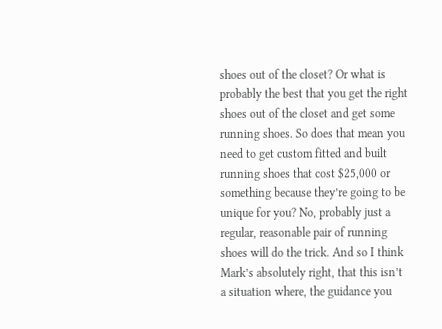shoes out of the closet? Or what is probably the best that you get the right shoes out of the closet and get some running shoes. So does that mean you need to get custom fitted and built running shoes that cost $25,000 or something because they’re going to be unique for you? No, probably just a regular, reasonable pair of running shoes will do the trick. And so I think Mark’s absolutely right, that this isn’t a situation where, the guidance you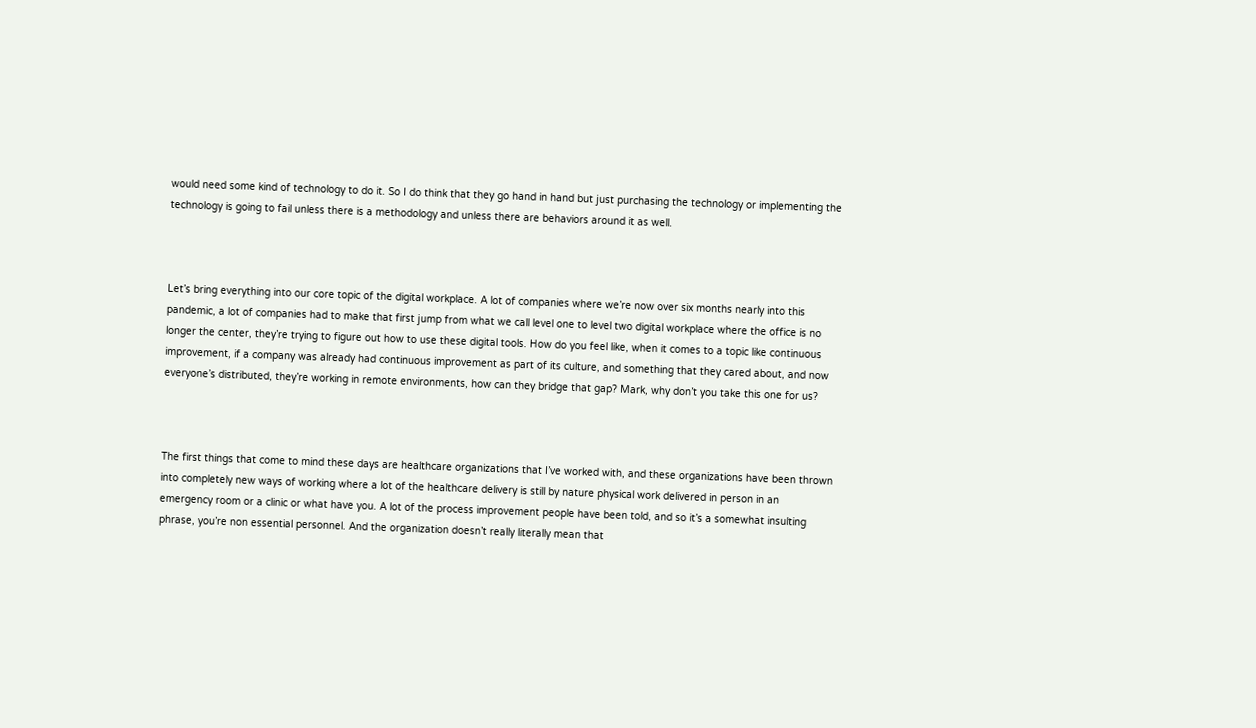would need some kind of technology to do it. So I do think that they go hand in hand but just purchasing the technology or implementing the technology is going to fail unless there is a methodology and unless there are behaviors around it as well.



Let’s bring everything into our core topic of the digital workplace. A lot of companies where we’re now over six months nearly into this pandemic, a lot of companies had to make that first jump from what we call level one to level two digital workplace where the office is no longer the center, they’re trying to figure out how to use these digital tools. How do you feel like, when it comes to a topic like continuous improvement, if a company was already had continuous improvement as part of its culture, and something that they cared about, and now everyone’s distributed, they’re working in remote environments, how can they bridge that gap? Mark, why don’t you take this one for us?



The first things that come to mind these days are healthcare organizations that I’ve worked with, and these organizations have been thrown into completely new ways of working where a lot of the healthcare delivery is still by nature physical work delivered in person in an emergency room or a clinic or what have you. A lot of the process improvement people have been told, and so it’s a somewhat insulting phrase, you’re non essential personnel. And the organization doesn’t really literally mean that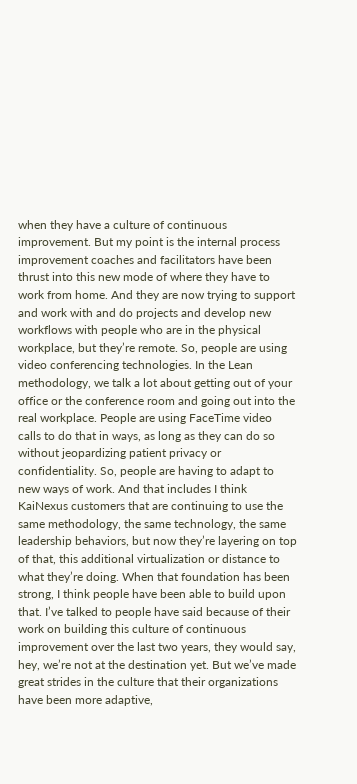when they have a culture of continuous improvement. But my point is the internal process improvement coaches and facilitators have been thrust into this new mode of where they have to work from home. And they are now trying to support and work with and do projects and develop new workflows with people who are in the physical workplace, but they’re remote. So, people are using video conferencing technologies. In the Lean methodology, we talk a lot about getting out of your office or the conference room and going out into the real workplace. People are using FaceTime video calls to do that in ways, as long as they can do so without jeopardizing patient privacy or confidentiality. So, people are having to adapt to new ways of work. And that includes I think KaiNexus customers that are continuing to use the same methodology, the same technology, the same leadership behaviors, but now they’re layering on top of that, this additional virtualization or distance to what they’re doing. When that foundation has been strong, I think people have been able to build upon that. I’ve talked to people have said because of their work on building this culture of continuous improvement over the last two years, they would say, hey, we’re not at the destination yet. But we’ve made great strides in the culture that their organizations have been more adaptive,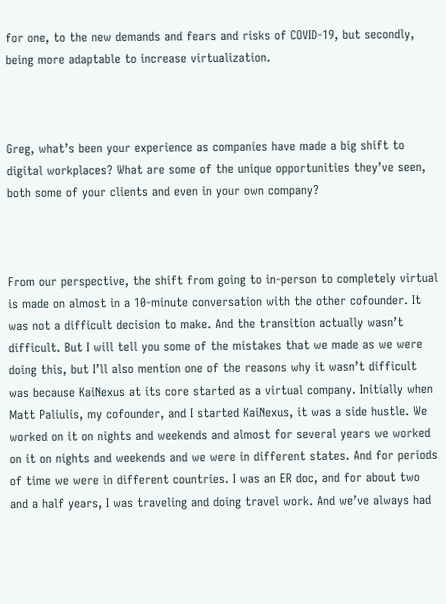for one, to the new demands and fears and risks of COVID-19, but secondly, being more adaptable to increase virtualization.



Greg, what’s been your experience as companies have made a big shift to digital workplaces? What are some of the unique opportunities they’ve seen, both some of your clients and even in your own company?



From our perspective, the shift from going to in-person to completely virtual is made on almost in a 10-minute conversation with the other cofounder. It was not a difficult decision to make. And the transition actually wasn’t difficult. But I will tell you some of the mistakes that we made as we were doing this, but I’ll also mention one of the reasons why it wasn’t difficult was because KaiNexus at its core started as a virtual company. Initially when Matt Paliulis, my cofounder, and I started KaiNexus, it was a side hustle. We worked on it on nights and weekends and almost for several years we worked on it on nights and weekends and we were in different states. And for periods of time we were in different countries. I was an ER doc, and for about two and a half years, I was traveling and doing travel work. And we’ve always had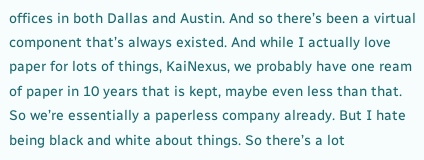offices in both Dallas and Austin. And so there’s been a virtual component that’s always existed. And while I actually love paper for lots of things, KaiNexus, we probably have one ream of paper in 10 years that is kept, maybe even less than that. So we’re essentially a paperless company already. But I hate being black and white about things. So there’s a lot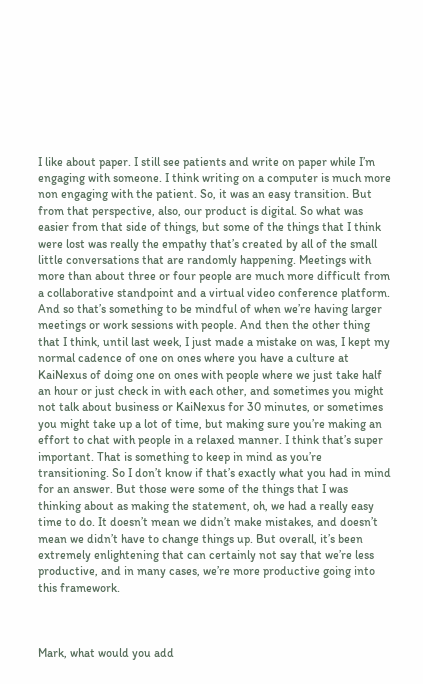I like about paper. I still see patients and write on paper while I’m engaging with someone. I think writing on a computer is much more non engaging with the patient. So, it was an easy transition. But from that perspective, also, our product is digital. So what was easier from that side of things, but some of the things that I think were lost was really the empathy that’s created by all of the small little conversations that are randomly happening. Meetings with more than about three or four people are much more difficult from a collaborative standpoint and a virtual video conference platform. And so that’s something to be mindful of when we’re having larger meetings or work sessions with people. And then the other thing that I think, until last week, I just made a mistake on was, I kept my normal cadence of one on ones where you have a culture at KaiNexus of doing one on ones with people where we just take half an hour or just check in with each other, and sometimes you might not talk about business or KaiNexus for 30 minutes, or sometimes you might take up a lot of time, but making sure you’re making an effort to chat with people in a relaxed manner. I think that’s super important. That is something to keep in mind as you’re transitioning. So I don’t know if that’s exactly what you had in mind for an answer. But those were some of the things that I was thinking about as making the statement, oh, we had a really easy time to do. It doesn’t mean we didn’t make mistakes, and doesn’t mean we didn’t have to change things up. But overall, it’s been extremely enlightening that can certainly not say that we’re less productive, and in many cases, we’re more productive going into this framework.



Mark, what would you add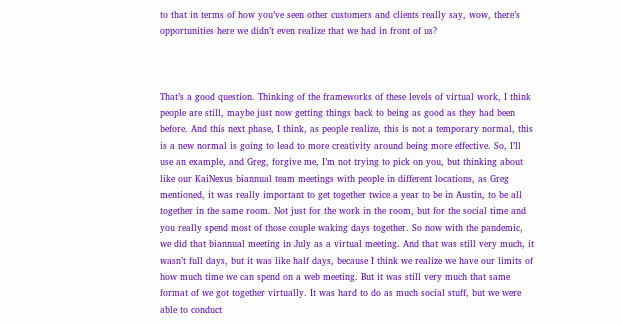to that in terms of how you’ve seen other customers and clients really say, wow, there’s opportunities here we didn’t even realize that we had in front of us?



That’s a good question. Thinking of the frameworks of these levels of virtual work, I think people are still, maybe just now getting things back to being as good as they had been before. And this next phase, I think, as people realize, this is not a temporary normal, this is a new normal is going to lead to more creativity around being more effective. So, I’ll use an example, and Greg, forgive me, I’m not trying to pick on you, but thinking about like our KaiNexus biannual team meetings with people in different locations, as Greg mentioned, it was really important to get together twice a year to be in Austin, to be all together in the same room. Not just for the work in the room, but for the social time and you really spend most of those couple waking days together. So now with the pandemic, we did that biannual meeting in July as a virtual meeting. And that was still very much, it wasn’t full days, but it was like half days, because I think we realize we have our limits of how much time we can spend on a web meeting. But it was still very much that same format of we got together virtually. It was hard to do as much social stuff, but we were able to conduct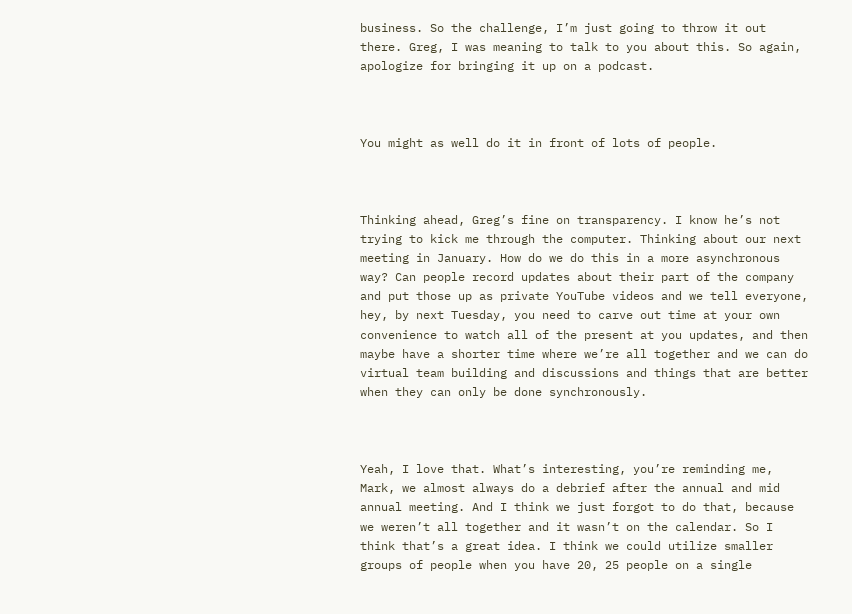business. So the challenge, I’m just going to throw it out there. Greg, I was meaning to talk to you about this. So again, apologize for bringing it up on a podcast.



You might as well do it in front of lots of people.



Thinking ahead, Greg’s fine on transparency. I know he’s not trying to kick me through the computer. Thinking about our next meeting in January. How do we do this in a more asynchronous way? Can people record updates about their part of the company and put those up as private YouTube videos and we tell everyone, hey, by next Tuesday, you need to carve out time at your own convenience to watch all of the present at you updates, and then maybe have a shorter time where we’re all together and we can do virtual team building and discussions and things that are better when they can only be done synchronously.



Yeah, I love that. What’s interesting, you’re reminding me, Mark, we almost always do a debrief after the annual and mid annual meeting. And I think we just forgot to do that, because we weren’t all together and it wasn’t on the calendar. So I think that’s a great idea. I think we could utilize smaller groups of people when you have 20, 25 people on a single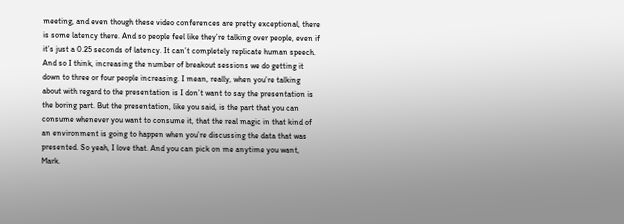meeting, and even though these video conferences are pretty exceptional, there is some latency there. And so people feel like they’re talking over people, even if it’s just a 0.25 seconds of latency. It can’t completely replicate human speech. And so I think, increasing the number of breakout sessions we do getting it down to three or four people increasing. I mean, really, when you’re talking about with regard to the presentation is I don’t want to say the presentation is the boring part. But the presentation, like you said, is the part that you can consume whenever you want to consume it, that the real magic in that kind of an environment is going to happen when you’re discussing the data that was presented. So yeah, I love that. And you can pick on me anytime you want, Mark.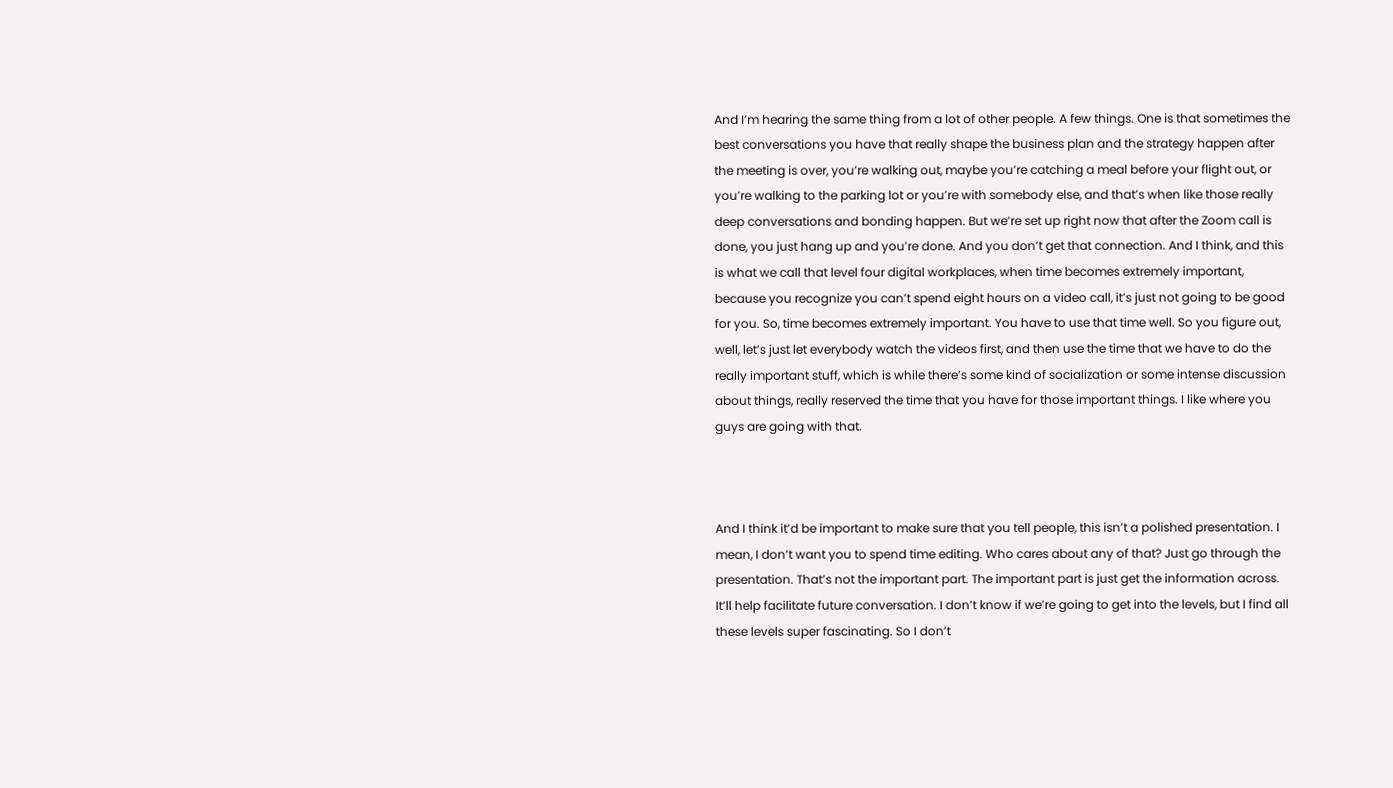And I’m hearing the same thing from a lot of other people. A few things. One is that sometimes the best conversations you have that really shape the business plan and the strategy happen after the meeting is over, you’re walking out, maybe you’re catching a meal before your flight out, or you’re walking to the parking lot or you’re with somebody else, and that’s when like those really deep conversations and bonding happen. But we’re set up right now that after the Zoom call is done, you just hang up and you’re done. And you don’t get that connection. And I think, and this is what we call that level four digital workplaces, when time becomes extremely important, because you recognize you can’t spend eight hours on a video call, it’s just not going to be good for you. So, time becomes extremely important. You have to use that time well. So you figure out, well, let’s just let everybody watch the videos first, and then use the time that we have to do the really important stuff, which is while there’s some kind of socialization or some intense discussion about things, really reserved the time that you have for those important things. I like where you guys are going with that.



And I think it’d be important to make sure that you tell people, this isn’t a polished presentation. I mean, I don’t want you to spend time editing. Who cares about any of that? Just go through the presentation. That’s not the important part. The important part is just get the information across. It’ll help facilitate future conversation. I don’t know if we’re going to get into the levels, but I find all these levels super fascinating. So I don’t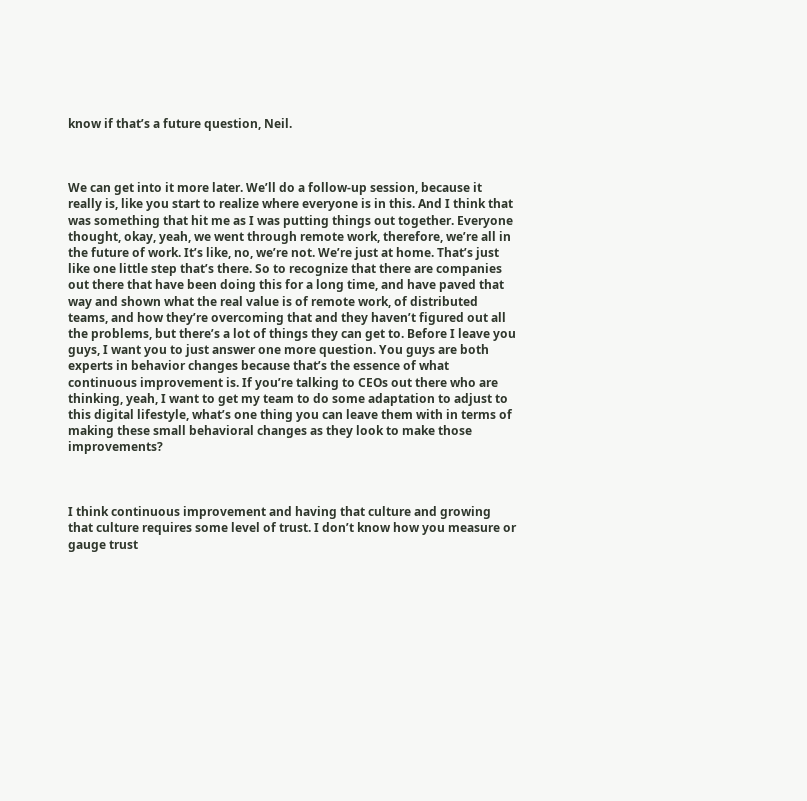know if that’s a future question, Neil.



We can get into it more later. We’ll do a follow-up session, because it really is, like you start to realize where everyone is in this. And I think that was something that hit me as I was putting things out together. Everyone thought, okay, yeah, we went through remote work, therefore, we’re all in the future of work. It’s like, no, we’re not. We’re just at home. That’s just like one little step that’s there. So to recognize that there are companies out there that have been doing this for a long time, and have paved that way and shown what the real value is of remote work, of distributed teams, and how they’re overcoming that and they haven’t figured out all the problems, but there’s a lot of things they can get to. Before I leave you guys, I want you to just answer one more question. You guys are both experts in behavior changes because that’s the essence of what continuous improvement is. If you’re talking to CEOs out there who are thinking, yeah, I want to get my team to do some adaptation to adjust to this digital lifestyle, what’s one thing you can leave them with in terms of making these small behavioral changes as they look to make those improvements?



I think continuous improvement and having that culture and growing that culture requires some level of trust. I don’t know how you measure or gauge trust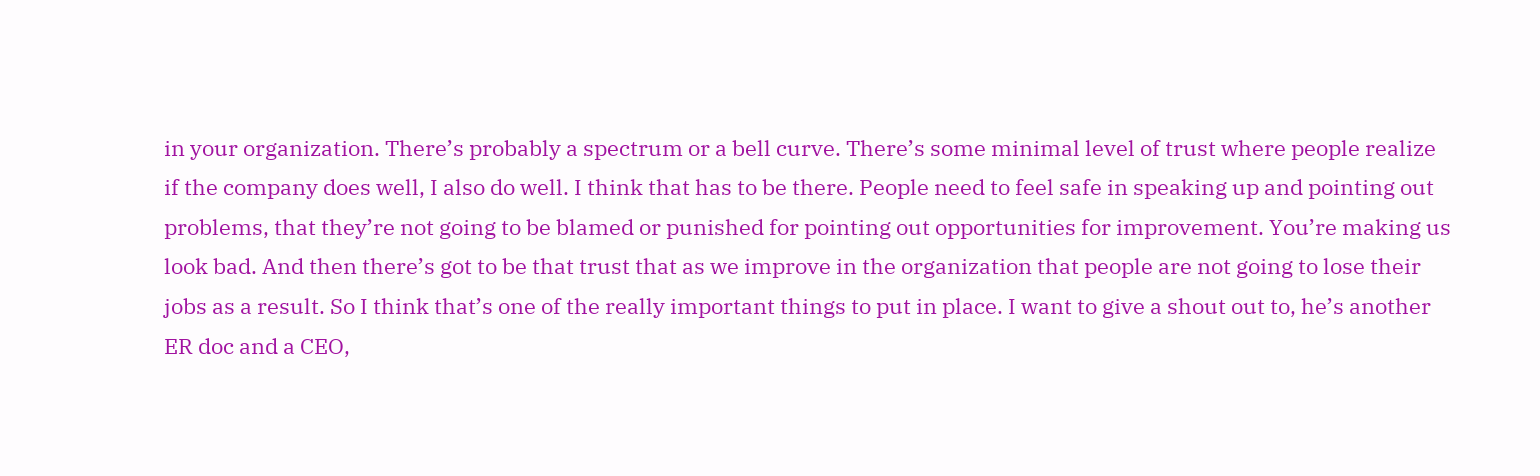in your organization. There’s probably a spectrum or a bell curve. There’s some minimal level of trust where people realize if the company does well, I also do well. I think that has to be there. People need to feel safe in speaking up and pointing out problems, that they’re not going to be blamed or punished for pointing out opportunities for improvement. You’re making us look bad. And then there’s got to be that trust that as we improve in the organization that people are not going to lose their jobs as a result. So I think that’s one of the really important things to put in place. I want to give a shout out to, he’s another ER doc and a CEO,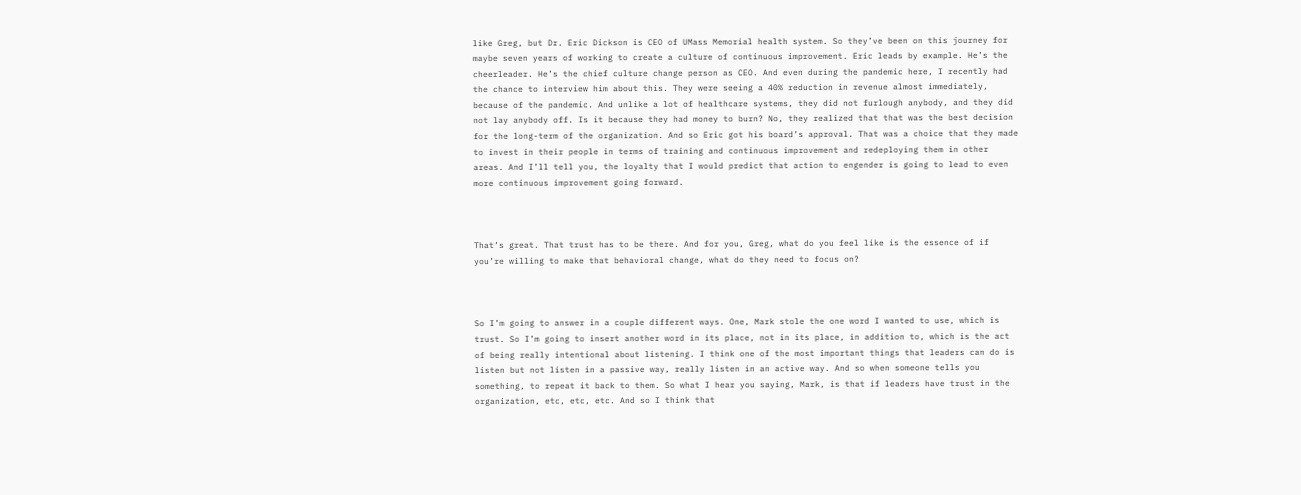like Greg, but Dr. Eric Dickson is CEO of UMass Memorial health system. So they’ve been on this journey for maybe seven years of working to create a culture of continuous improvement. Eric leads by example. He’s the cheerleader. He’s the chief culture change person as CEO. And even during the pandemic here, I recently had the chance to interview him about this. They were seeing a 40% reduction in revenue almost immediately, because of the pandemic. And unlike a lot of healthcare systems, they did not furlough anybody, and they did not lay anybody off. Is it because they had money to burn? No, they realized that that was the best decision for the long-term of the organization. And so Eric got his board’s approval. That was a choice that they made to invest in their people in terms of training and continuous improvement and redeploying them in other areas. And I’ll tell you, the loyalty that I would predict that action to engender is going to lead to even more continuous improvement going forward.



That’s great. That trust has to be there. And for you, Greg, what do you feel like is the essence of if you’re willing to make that behavioral change, what do they need to focus on?



So I’m going to answer in a couple different ways. One, Mark stole the one word I wanted to use, which is trust. So I’m going to insert another word in its place, not in its place, in addition to, which is the act of being really intentional about listening. I think one of the most important things that leaders can do is listen but not listen in a passive way, really listen in an active way. And so when someone tells you something, to repeat it back to them. So what I hear you saying, Mark, is that if leaders have trust in the organization, etc, etc, etc. And so I think that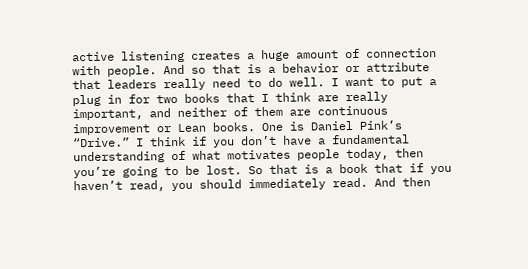active listening creates a huge amount of connection with people. And so that is a behavior or attribute that leaders really need to do well. I want to put a plug in for two books that I think are really important, and neither of them are continuous improvement or Lean books. One is Daniel Pink’s “Drive.” I think if you don’t have a fundamental understanding of what motivates people today, then you’re going to be lost. So that is a book that if you haven’t read, you should immediately read. And then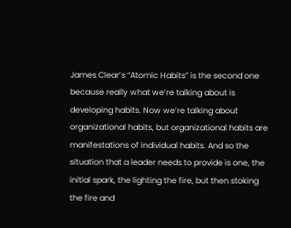James Clear’s “Atomic Habits” is the second one because really what we’re talking about is developing habits. Now we’re talking about organizational habits, but organizational habits are manifestations of individual habits. And so the situation that a leader needs to provide is one, the initial spark, the lighting the fire, but then stoking the fire and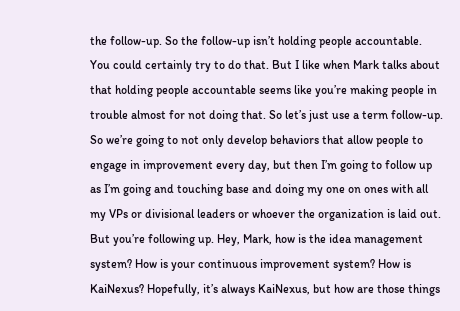the follow-up. So the follow-up isn’t holding people accountable. You could certainly try to do that. But I like when Mark talks about that holding people accountable seems like you’re making people in trouble almost for not doing that. So let’s just use a term follow-up. So we’re going to not only develop behaviors that allow people to engage in improvement every day, but then I’m going to follow up as I’m going and touching base and doing my one on ones with all my VPs or divisional leaders or whoever the organization is laid out. But you’re following up. Hey, Mark, how is the idea management system? How is your continuous improvement system? How is KaiNexus? Hopefully, it’s always KaiNexus, but how are those things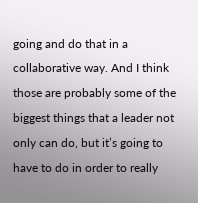going and do that in a collaborative way. And I think those are probably some of the biggest things that a leader not only can do, but it’s going to have to do in order to really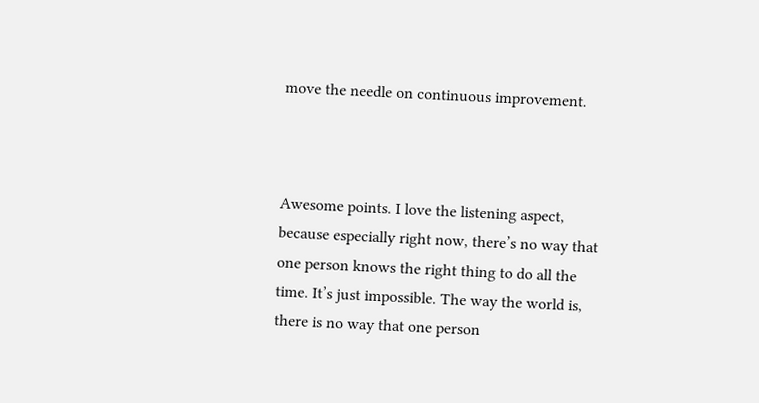move the needle on continuous improvement.



Awesome points. I love the listening aspect, because especially right now, there’s no way that one person knows the right thing to do all the time. It’s just impossible. The way the world is, there is no way that one person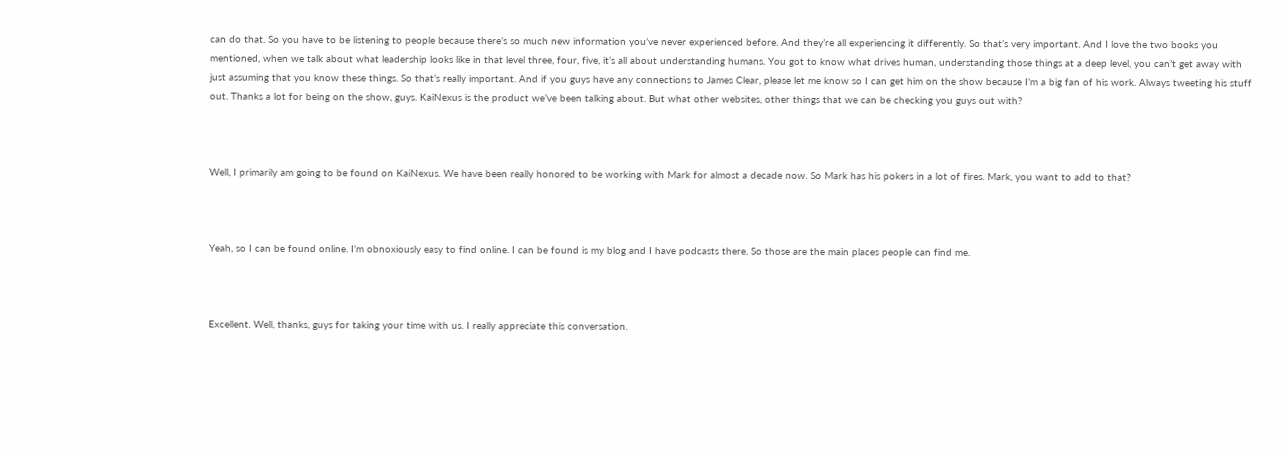can do that. So you have to be listening to people because there’s so much new information you’ve never experienced before. And they’re all experiencing it differently. So that’s very important. And I love the two books you mentioned, when we talk about what leadership looks like in that level three, four, five, it’s all about understanding humans. You got to know what drives human, understanding those things at a deep level, you can’t get away with just assuming that you know these things. So that’s really important. And if you guys have any connections to James Clear, please let me know so I can get him on the show because I’m a big fan of his work. Always tweeting his stuff out. Thanks a lot for being on the show, guys. KaiNexus is the product we’ve been talking about. But what other websites, other things that we can be checking you guys out with?



Well, I primarily am going to be found on KaiNexus. We have been really honored to be working with Mark for almost a decade now. So Mark has his pokers in a lot of fires. Mark, you want to add to that?



Yeah, so I can be found online. I’m obnoxiously easy to find online. I can be found is my blog and I have podcasts there. So those are the main places people can find me.



Excellent. Well, thanks, guys for taking your time with us. I really appreciate this conversation.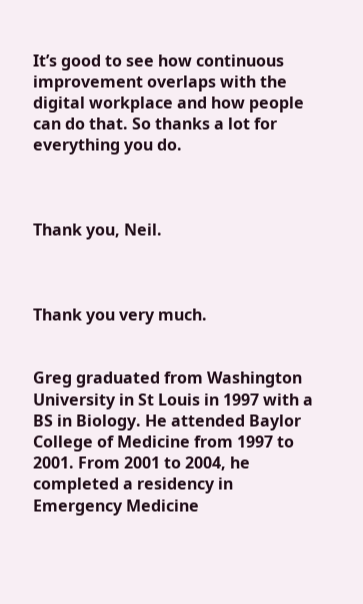It’s good to see how continuous improvement overlaps with the digital workplace and how people can do that. So thanks a lot for everything you do.



Thank you, Neil.



Thank you very much.


Greg graduated from Washington University in St Louis in 1997 with a BS in Biology. He attended Baylor College of Medicine from 1997 to 2001. From 2001 to 2004, he completed a residency in Emergency Medicine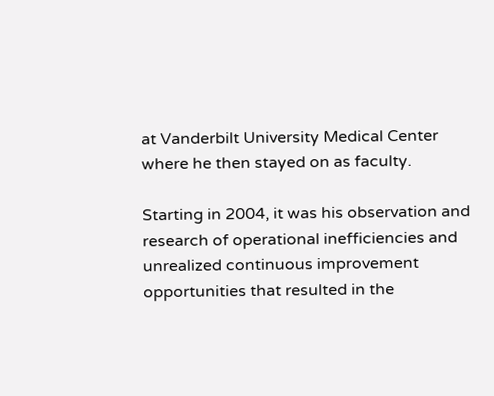at Vanderbilt University Medical Center where he then stayed on as faculty.

Starting in 2004, it was his observation and research of operational inefficiencies and unrealized continuous improvement opportunities that resulted in the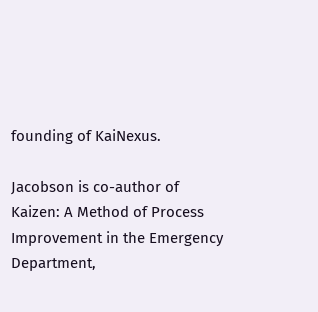founding of KaiNexus.

Jacobson is co-author of Kaizen: A Method of Process Improvement in the Emergency Department,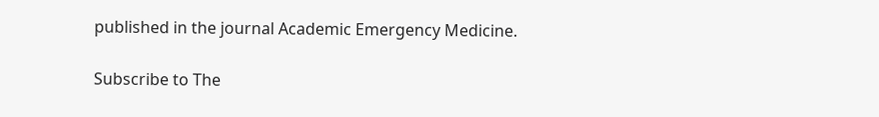published in the journal Academic Emergency Medicine.

Subscribe to The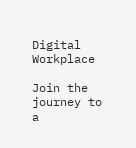Digital Workplace

Join the journey to a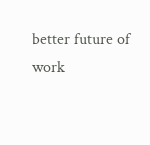better future of work